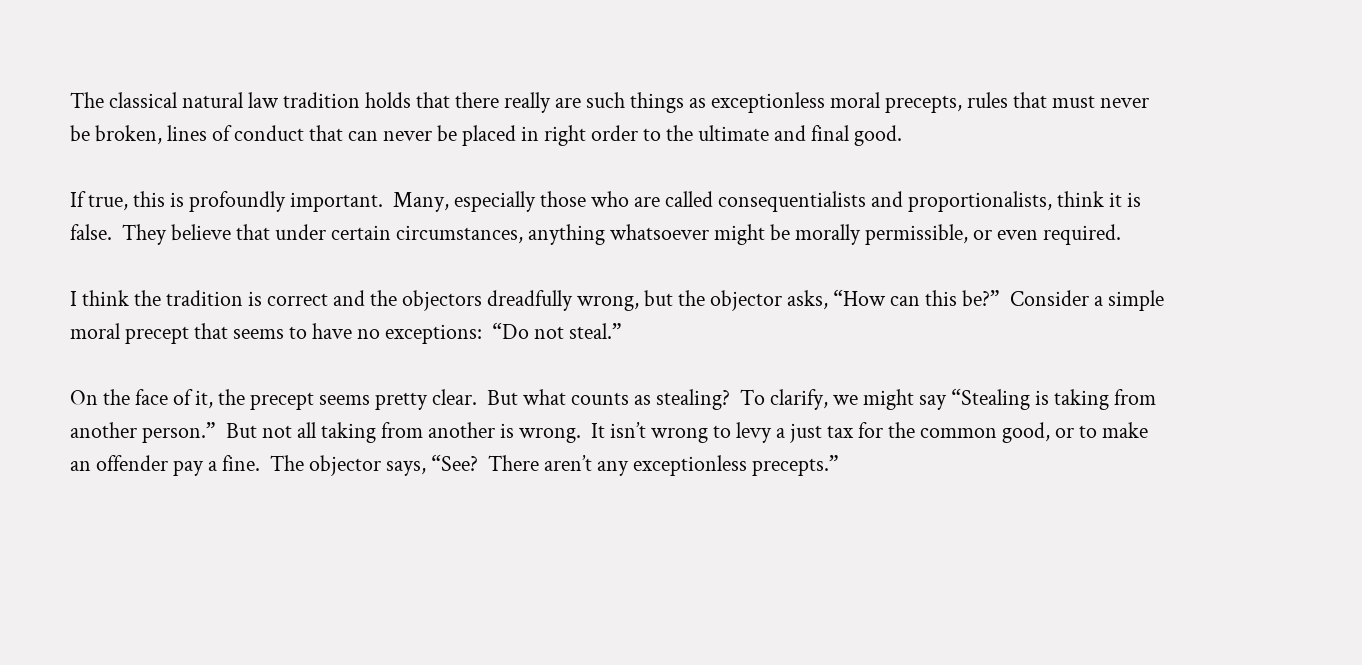The classical natural law tradition holds that there really are such things as exceptionless moral precepts, rules that must never be broken, lines of conduct that can never be placed in right order to the ultimate and final good.

If true, this is profoundly important.  Many, especially those who are called consequentialists and proportionalists, think it is false.  They believe that under certain circumstances, anything whatsoever might be morally permissible, or even required.

I think the tradition is correct and the objectors dreadfully wrong, but the objector asks, “How can this be?”  Consider a simple moral precept that seems to have no exceptions:  “Do not steal.”

On the face of it, the precept seems pretty clear.  But what counts as stealing?  To clarify, we might say “Stealing is taking from another person.”  But not all taking from another is wrong.  It isn’t wrong to levy a just tax for the common good, or to make an offender pay a fine.  The objector says, “See?  There aren’t any exceptionless precepts.”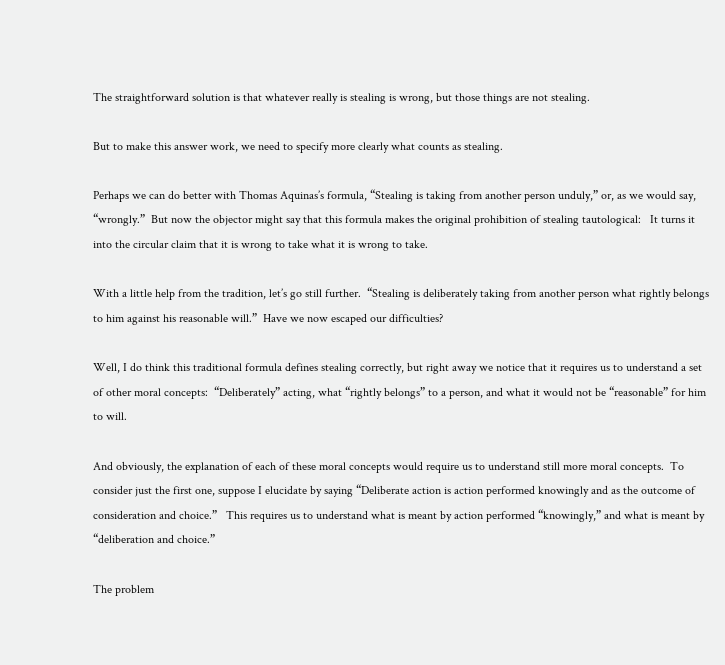The straightforward solution is that whatever really is stealing is wrong, but those things are not stealing.

But to make this answer work, we need to specify more clearly what counts as stealing.

Perhaps we can do better with Thomas Aquinas’s formula, “Stealing is taking from another person unduly,” or, as we would say, “wrongly.”  But now the objector might say that this formula makes the original prohibition of stealing tautological:   It turns it into the circular claim that it is wrong to take what it is wrong to take.

With a little help from the tradition, let’s go still further.  “Stealing is deliberately taking from another person what rightly belongs to him against his reasonable will.”  Have we now escaped our difficulties?

Well, I do think this traditional formula defines stealing correctly, but right away we notice that it requires us to understand a set of other moral concepts:  “Deliberately” acting, what “rightly belongs” to a person, and what it would not be “reasonable” for him to will.

And obviously, the explanation of each of these moral concepts would require us to understand still more moral concepts.  To consider just the first one, suppose I elucidate by saying “Deliberate action is action performed knowingly and as the outcome of consideration and choice.”   This requires us to understand what is meant by action performed “knowingly,” and what is meant by “deliberation and choice.”

The problem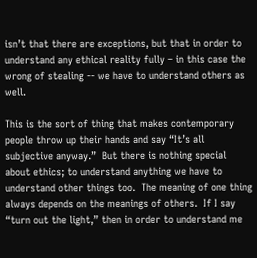isn’t that there are exceptions, but that in order to understand any ethical reality fully – in this case the wrong of stealing -- we have to understand others as well.

This is the sort of thing that makes contemporary people throw up their hands and say “It’s all subjective anyway.”  But there is nothing special about ethics; to understand anything we have to understand other things too.  The meaning of one thing always depends on the meanings of others.  If I say “turn out the light,” then in order to understand me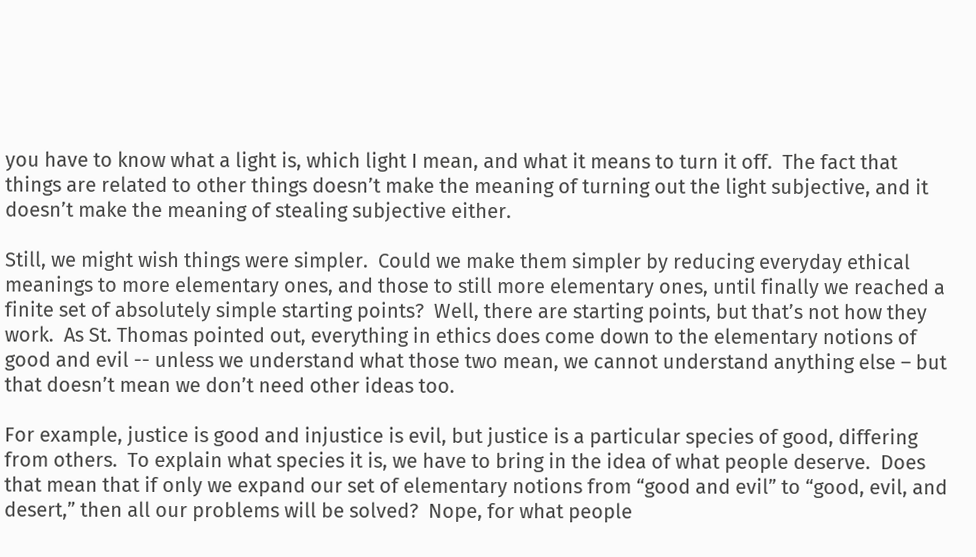you have to know what a light is, which light I mean, and what it means to turn it off.  The fact that things are related to other things doesn’t make the meaning of turning out the light subjective, and it doesn’t make the meaning of stealing subjective either.

Still, we might wish things were simpler.  Could we make them simpler by reducing everyday ethical meanings to more elementary ones, and those to still more elementary ones, until finally we reached a finite set of absolutely simple starting points?  Well, there are starting points, but that’s not how they work.  As St. Thomas pointed out, everything in ethics does come down to the elementary notions of good and evil -- unless we understand what those two mean, we cannot understand anything else – but that doesn’t mean we don’t need other ideas too.

For example, justice is good and injustice is evil, but justice is a particular species of good, differing from others.  To explain what species it is, we have to bring in the idea of what people deserve.  Does that mean that if only we expand our set of elementary notions from “good and evil” to “good, evil, and desert,” then all our problems will be solved?  Nope, for what people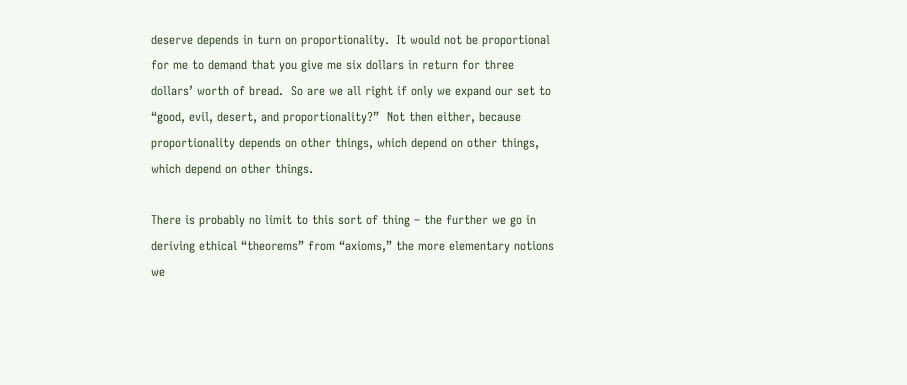deserve depends in turn on proportionality.  It would not be proportional for me to demand that you give me six dollars in return for three dollars’ worth of bread.  So are we all right if only we expand our set to “good, evil, desert, and proportionality?”  Not then either, because proportionality depends on other things, which depend on other things, which depend on other things.

There is probably no limit to this sort of thing – the further we go in deriving ethical “theorems” from “axioms,” the more elementary notions we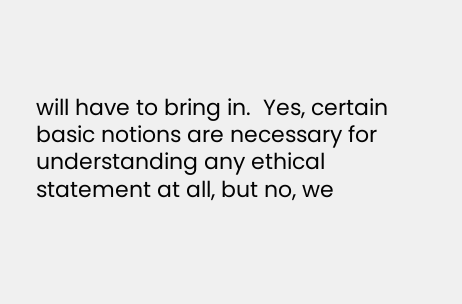will have to bring in.  Yes, certain basic notions are necessary for understanding any ethical statement at all, but no, we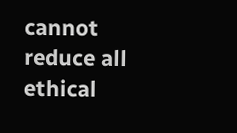cannot reduce all ethical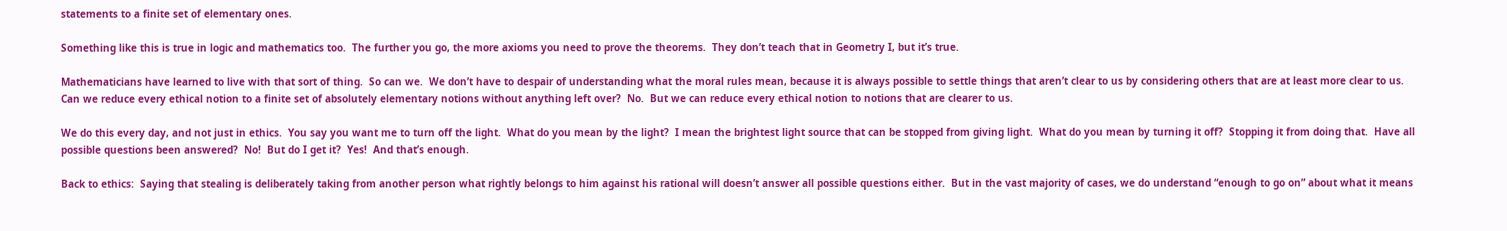statements to a finite set of elementary ones.

Something like this is true in logic and mathematics too.  The further you go, the more axioms you need to prove the theorems.  They don’t teach that in Geometry I, but it’s true.

Mathematicians have learned to live with that sort of thing.  So can we.  We don’t have to despair of understanding what the moral rules mean, because it is always possible to settle things that aren’t clear to us by considering others that are at least more clear to us.  Can we reduce every ethical notion to a finite set of absolutely elementary notions without anything left over?  No.  But we can reduce every ethical notion to notions that are clearer to us.

We do this every day, and not just in ethics.  You say you want me to turn off the light.  What do you mean by the light?  I mean the brightest light source that can be stopped from giving light.  What do you mean by turning it off?  Stopping it from doing that.  Have all possible questions been answered?  No!  But do I get it?  Yes!  And that’s enough.

Back to ethics:  Saying that stealing is deliberately taking from another person what rightly belongs to him against his rational will doesn’t answer all possible questions either.  But in the vast majority of cases, we do understand “enough to go on” about what it means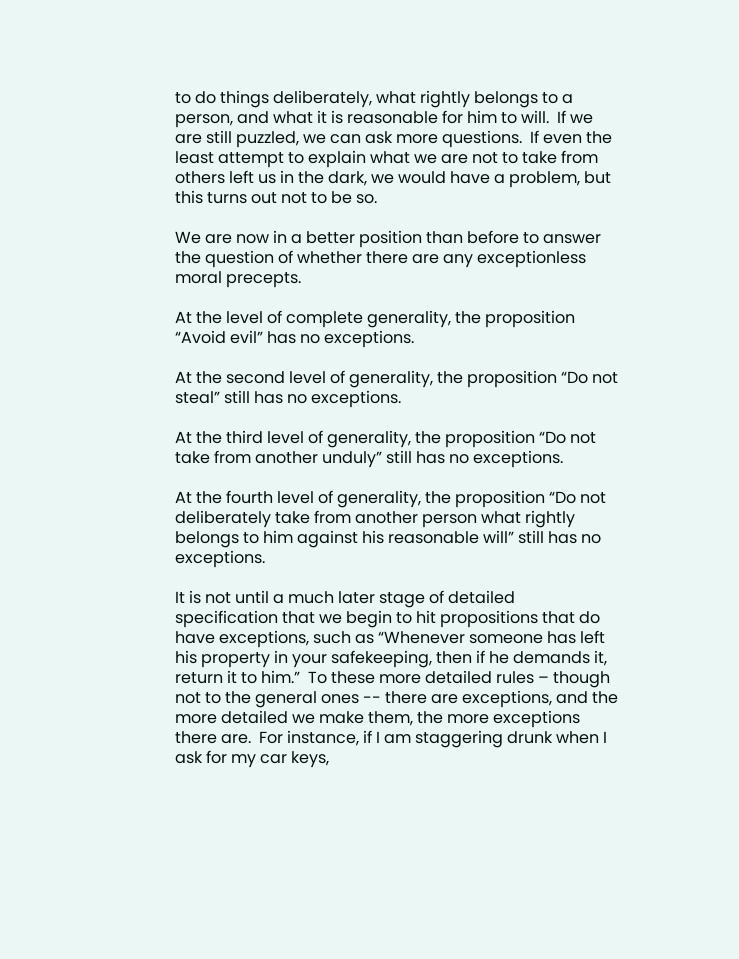to do things deliberately, what rightly belongs to a person, and what it is reasonable for him to will.  If we are still puzzled, we can ask more questions.  If even the least attempt to explain what we are not to take from others left us in the dark, we would have a problem, but this turns out not to be so.

We are now in a better position than before to answer the question of whether there are any exceptionless moral precepts.

At the level of complete generality, the proposition “Avoid evil” has no exceptions.

At the second level of generality, the proposition “Do not steal” still has no exceptions.

At the third level of generality, the proposition “Do not take from another unduly” still has no exceptions.

At the fourth level of generality, the proposition “Do not deliberately take from another person what rightly belongs to him against his reasonable will” still has no exceptions.

It is not until a much later stage of detailed specification that we begin to hit propositions that do have exceptions, such as “Whenever someone has left his property in your safekeeping, then if he demands it, return it to him.”  To these more detailed rules – though not to the general ones -- there are exceptions, and the more detailed we make them, the more exceptions there are.  For instance, if I am staggering drunk when I ask for my car keys,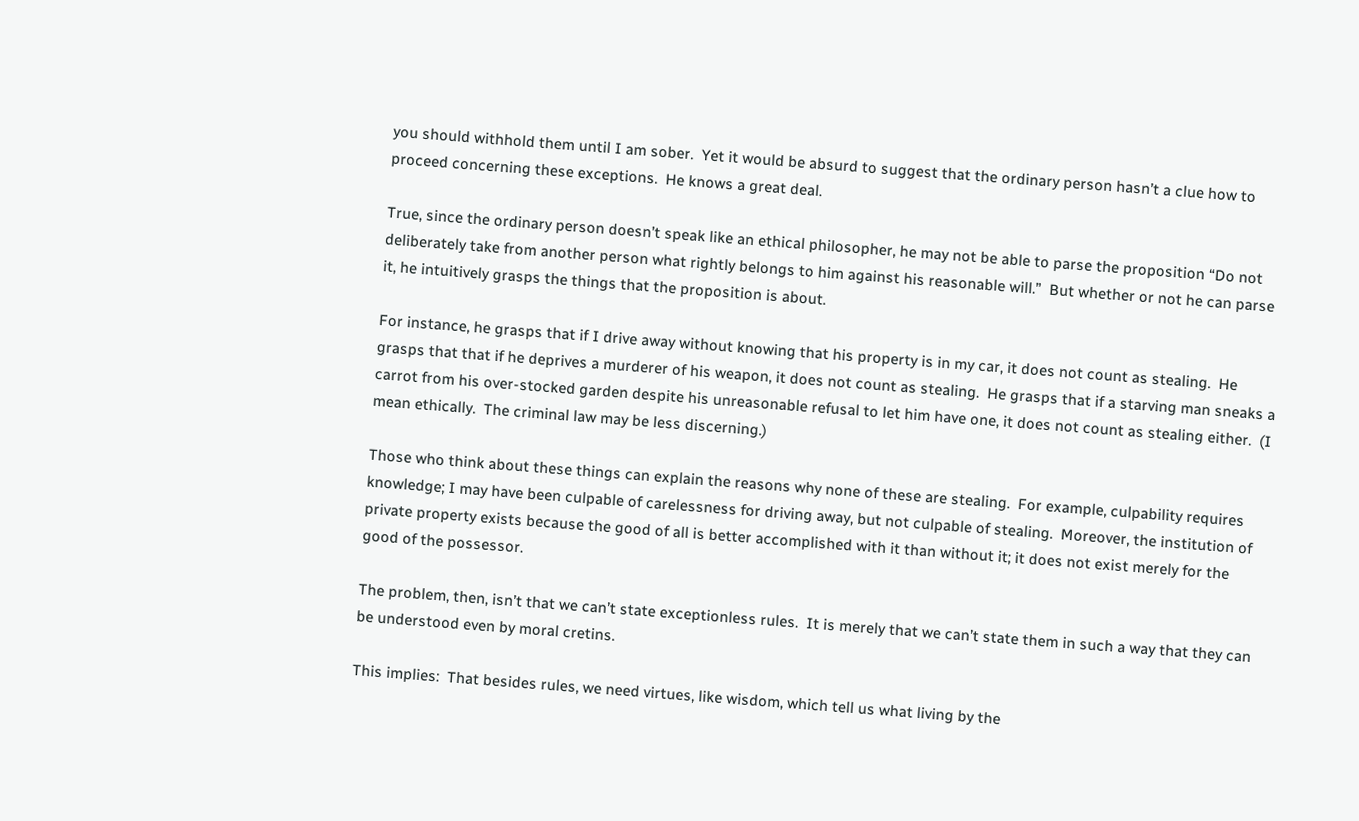you should withhold them until I am sober.  Yet it would be absurd to suggest that the ordinary person hasn’t a clue how to proceed concerning these exceptions.  He knows a great deal.

True, since the ordinary person doesn’t speak like an ethical philosopher, he may not be able to parse the proposition “Do not deliberately take from another person what rightly belongs to him against his reasonable will.”  But whether or not he can parse it, he intuitively grasps the things that the proposition is about.

For instance, he grasps that if I drive away without knowing that his property is in my car, it does not count as stealing.  He grasps that that if he deprives a murderer of his weapon, it does not count as stealing.  He grasps that if a starving man sneaks a carrot from his over-stocked garden despite his unreasonable refusal to let him have one, it does not count as stealing either.  (I mean ethically.  The criminal law may be less discerning.)

Those who think about these things can explain the reasons why none of these are stealing.  For example, culpability requires knowledge; I may have been culpable of carelessness for driving away, but not culpable of stealing.  Moreover, the institution of private property exists because the good of all is better accomplished with it than without it; it does not exist merely for the good of the possessor.

The problem, then, isn’t that we can’t state exceptionless rules.  It is merely that we can’t state them in such a way that they can be understood even by moral cretins.

This implies:  That besides rules, we need virtues, like wisdom, which tell us what living by the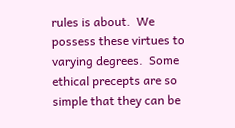rules is about.  We possess these virtues to varying degrees.  Some ethical precepts are so simple that they can be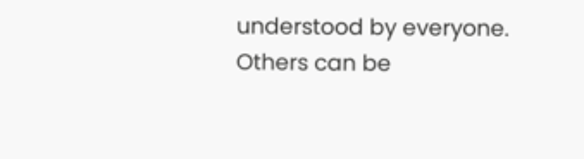understood by everyone.  Others can be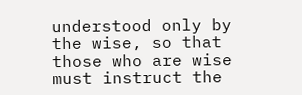understood only by the wise, so that those who are wise must instruct the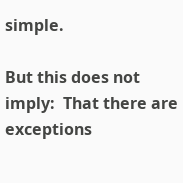simple.

But this does not imply:  That there are exceptions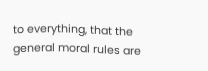to everything, that the general moral rules are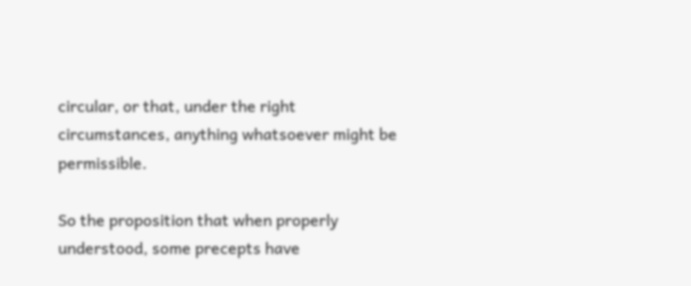circular, or that, under the right circumstances, anything whatsoever might be permissible.

So the proposition that when properly understood, some precepts have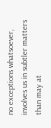no exceptions whatsoever, involves us in subtler matters than may at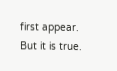first appear.  But it is true.